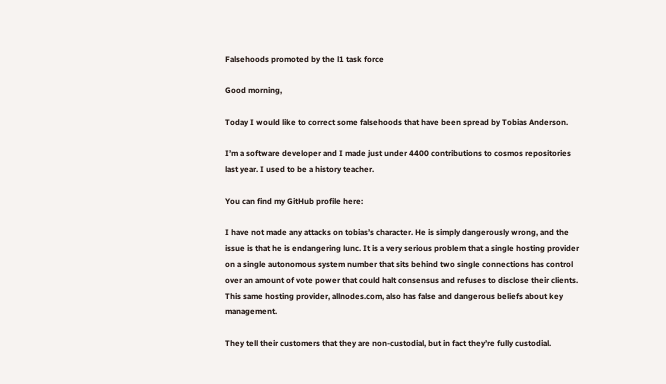Falsehoods promoted by the l1 task force

Good morning,

Today I would like to correct some falsehoods that have been spread by Tobias Anderson.

I’m a software developer and I made just under 4400 contributions to cosmos repositories last year. I used to be a history teacher.

You can find my GitHub profile here:

I have not made any attacks on tobias’s character. He is simply dangerously wrong, and the issue is that he is endangering lunc. It is a very serious problem that a single hosting provider on a single autonomous system number that sits behind two single connections has control over an amount of vote power that could halt consensus and refuses to disclose their clients. This same hosting provider, allnodes.com, also has false and dangerous beliefs about key management.

They tell their customers that they are non-custodial, but in fact they’re fully custodial.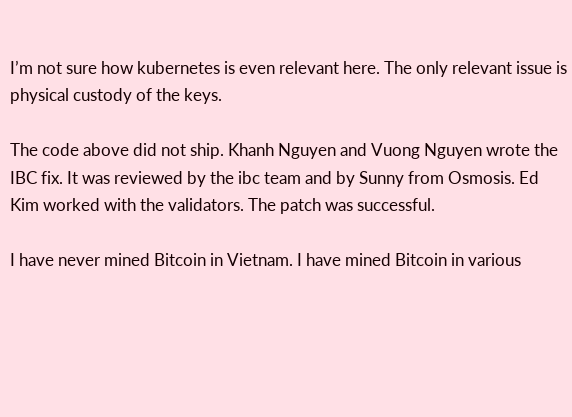I’m not sure how kubernetes is even relevant here. The only relevant issue is physical custody of the keys.

The code above did not ship. Khanh Nguyen and Vuong Nguyen wrote the IBC fix. It was reviewed by the ibc team and by Sunny from Osmosis. Ed Kim worked with the validators. The patch was successful.

I have never mined Bitcoin in Vietnam. I have mined Bitcoin in various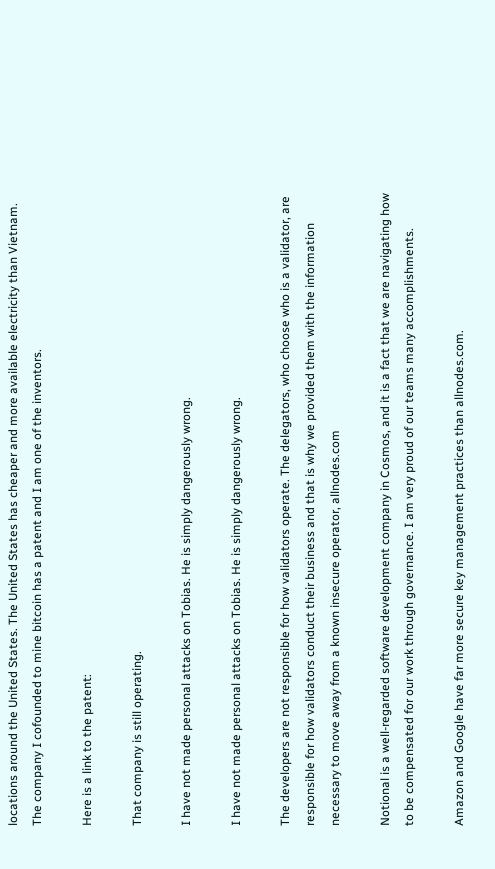locations around the United States. The United States has cheaper and more available electricity than Vietnam. The company I cofounded to mine bitcoin has a patent and I am one of the inventors.

Here is a link to the patent:

That company is still operating.

I have not made personal attacks on Tobias. He is simply dangerously wrong.

I have not made personal attacks on Tobias. He is simply dangerously wrong.

The developers are not responsible for how validators operate. The delegators, who choose who is a validator, are responsible for how validators conduct their business and that is why we provided them with the information necessary to move away from a known insecure operator, allnodes.com

Notional is a well-regarded software development company in Cosmos, and it is a fact that we are navigating how to be compensated for our work through governance. I am very proud of our teams many accomplishments.

Amazon and Google have far more secure key management practices than allnodes.com.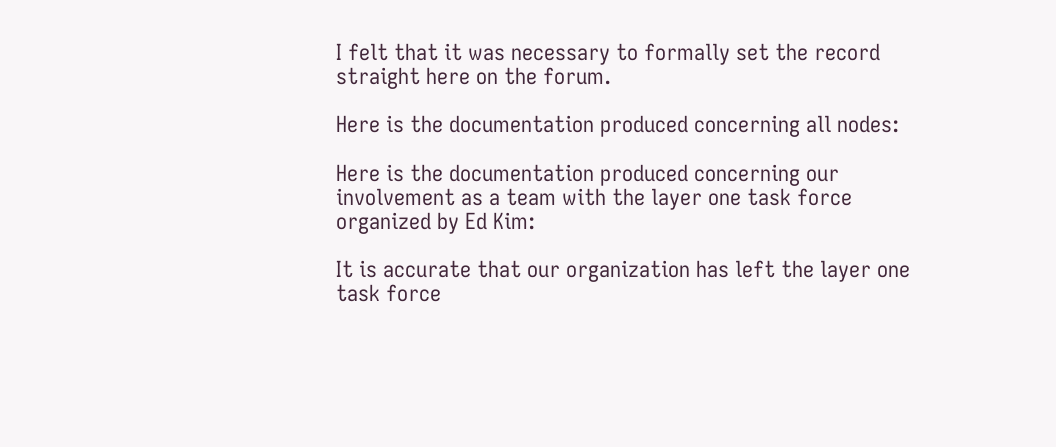I felt that it was necessary to formally set the record straight here on the forum.

Here is the documentation produced concerning all nodes:

Here is the documentation produced concerning our involvement as a team with the layer one task force organized by Ed Kim:

It is accurate that our organization has left the layer one task force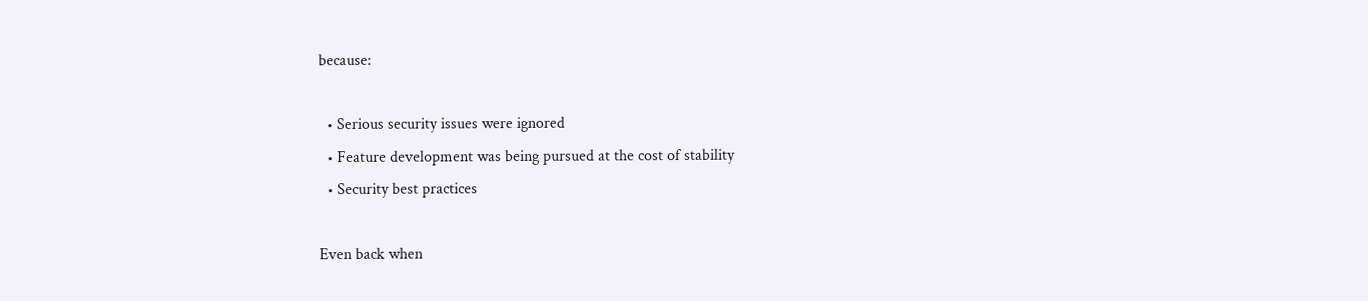because:

  • Serious security issues were ignored
  • Feature development was being pursued at the cost of stability
  • Security best practices

Even back when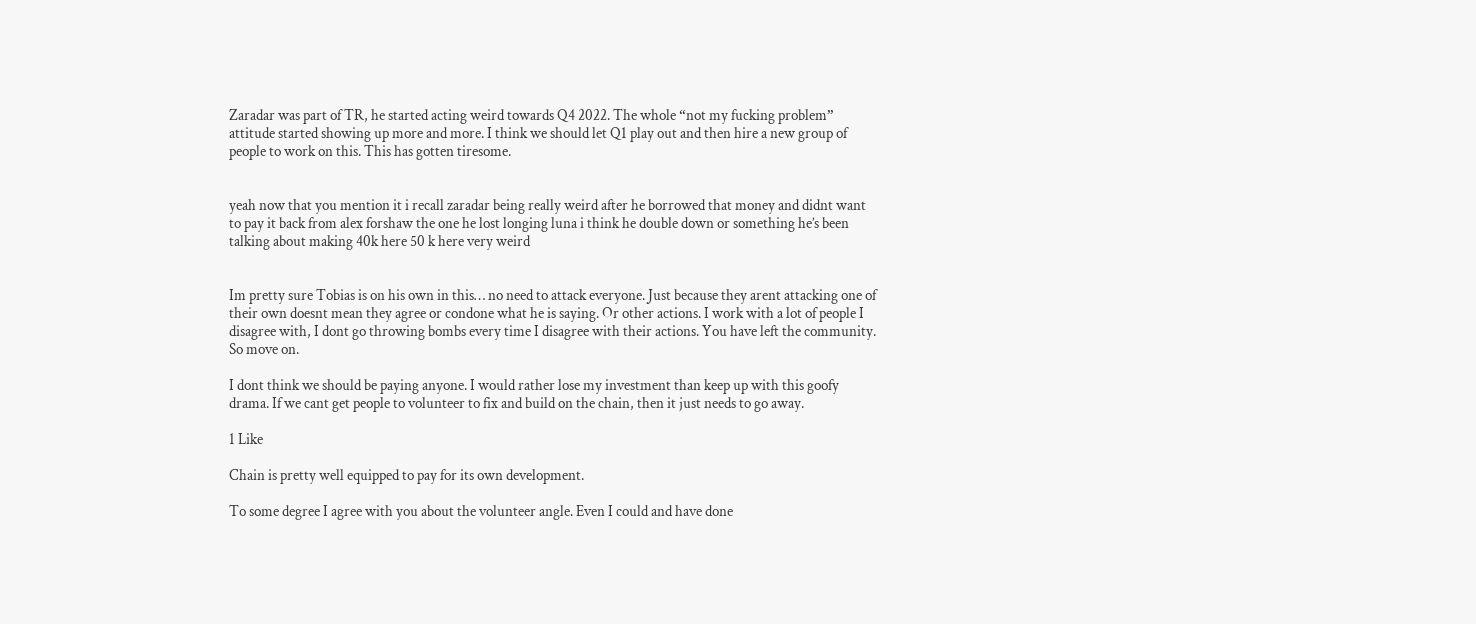Zaradar was part of TR, he started acting weird towards Q4 2022. The whole “not my fucking problem” attitude started showing up more and more. I think we should let Q1 play out and then hire a new group of people to work on this. This has gotten tiresome.


yeah now that you mention it i recall zaradar being really weird after he borrowed that money and didnt want to pay it back from alex forshaw the one he lost longing luna i think he double down or something he’s been talking about making 40k here 50 k here very weird


Im pretty sure Tobias is on his own in this… no need to attack everyone. Just because they arent attacking one of their own doesnt mean they agree or condone what he is saying. Or other actions. I work with a lot of people I disagree with, I dont go throwing bombs every time I disagree with their actions. You have left the community. So move on.

I dont think we should be paying anyone. I would rather lose my investment than keep up with this goofy drama. If we cant get people to volunteer to fix and build on the chain, then it just needs to go away.

1 Like

Chain is pretty well equipped to pay for its own development.

To some degree I agree with you about the volunteer angle. Even I could and have done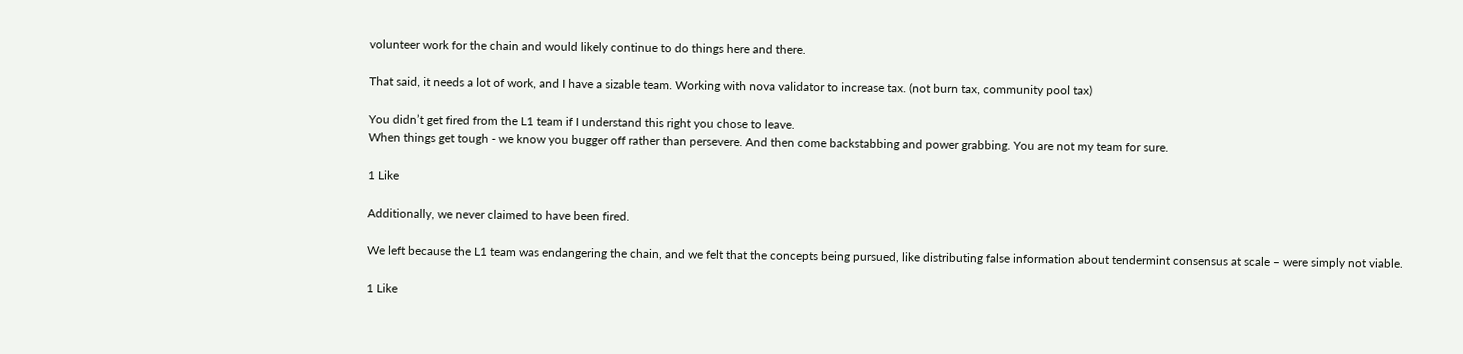volunteer work for the chain and would likely continue to do things here and there.

That said, it needs a lot of work, and I have a sizable team. Working with nova validator to increase tax. (not burn tax, community pool tax)

You didn’t get fired from the L1 team if I understand this right you chose to leave.
When things get tough - we know you bugger off rather than persevere. And then come backstabbing and power grabbing. You are not my team for sure.

1 Like

Additionally, we never claimed to have been fired.

We left because the L1 team was endangering the chain, and we felt that the concepts being pursued, like distributing false information about tendermint consensus at scale – were simply not viable.

1 Like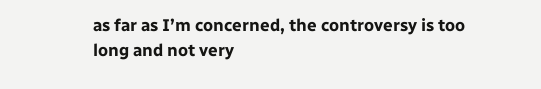as far as I’m concerned, the controversy is too long and not very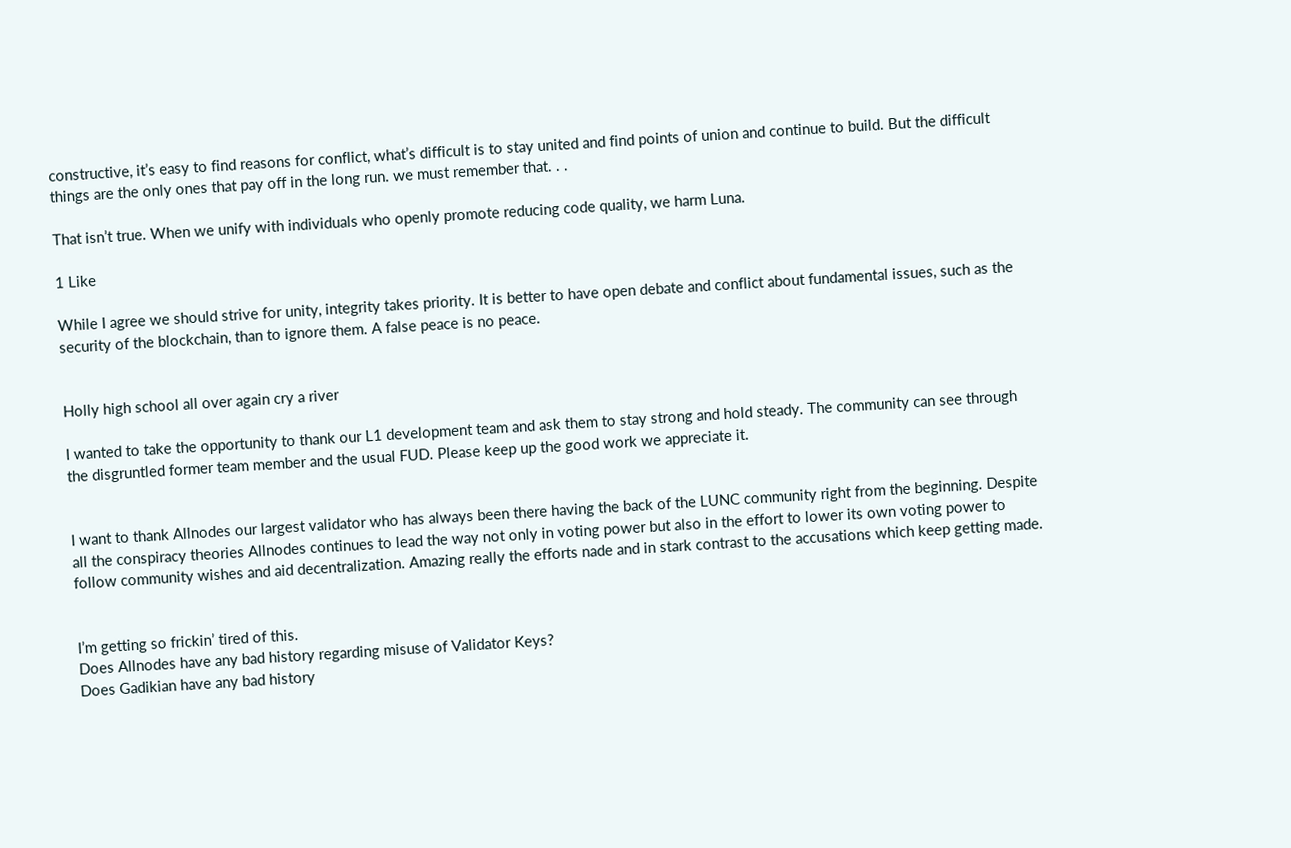constructive, it’s easy to find reasons for conflict, what’s difficult is to stay united and find points of union and continue to build. But the difficult things are the only ones that pay off in the long run. we must remember that. . .

That isn’t true. When we unify with individuals who openly promote reducing code quality, we harm Luna.

1 Like

While I agree we should strive for unity, integrity takes priority. It is better to have open debate and conflict about fundamental issues, such as the security of the blockchain, than to ignore them. A false peace is no peace.


Holly high school all over again cry a river

I wanted to take the opportunity to thank our L1 development team and ask them to stay strong and hold steady. The community can see through the disgruntled former team member and the usual FUD. Please keep up the good work we appreciate it.


I want to thank Allnodes our largest validator who has always been there having the back of the LUNC community right from the beginning. Despite all the conspiracy theories Allnodes continues to lead the way not only in voting power but also in the effort to lower its own voting power to follow community wishes and aid decentralization. Amazing really the efforts nade and in stark contrast to the accusations which keep getting made.


I’m getting so frickin’ tired of this.
Does Allnodes have any bad history regarding misuse of Validator Keys?
Does Gadikian have any bad history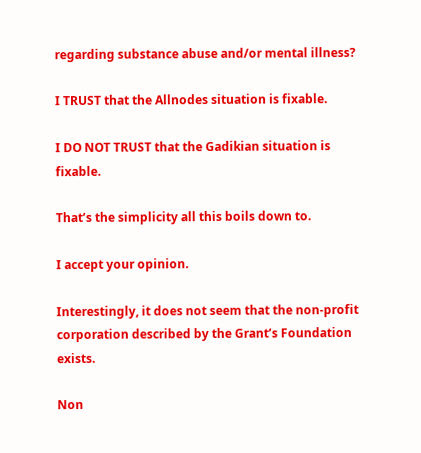regarding substance abuse and/or mental illness?

I TRUST that the Allnodes situation is fixable.

I DO NOT TRUST that the Gadikian situation is fixable.

That’s the simplicity all this boils down to.

I accept your opinion.

Interestingly, it does not seem that the non-profit corporation described by the Grant’s Foundation exists.

Non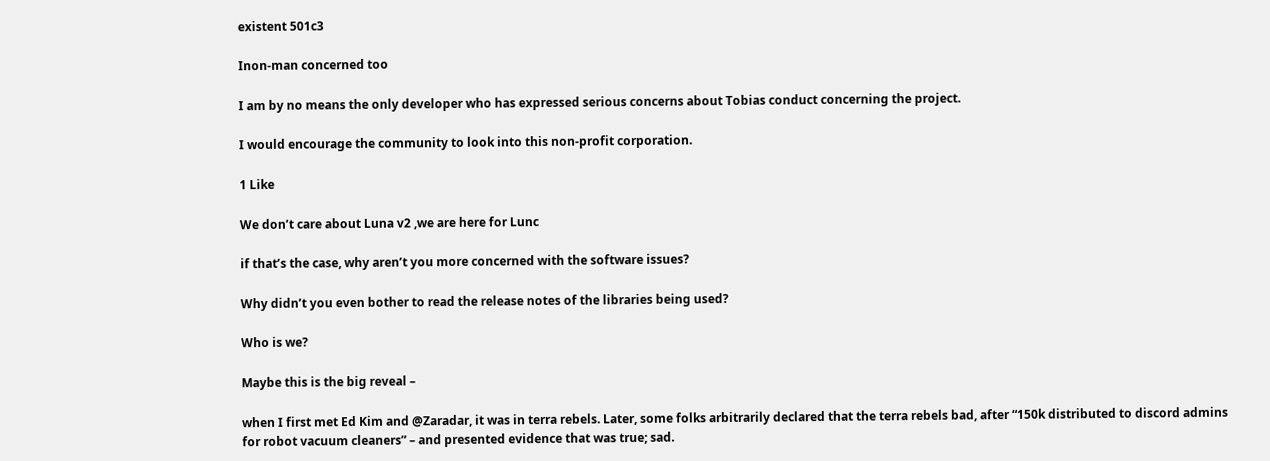existent 501c3

Inon-man concerned too

I am by no means the only developer who has expressed serious concerns about Tobias conduct concerning the project.

I would encourage the community to look into this non-profit corporation.

1 Like

We don’t care about Luna v2 ,we are here for Lunc

if that’s the case, why aren’t you more concerned with the software issues?

Why didn’t you even bother to read the release notes of the libraries being used?

Who is we?

Maybe this is the big reveal –

when I first met Ed Kim and @Zaradar, it was in terra rebels. Later, some folks arbitrarily declared that the terra rebels bad, after “150k distributed to discord admins for robot vacuum cleaners” – and presented evidence that was true; sad.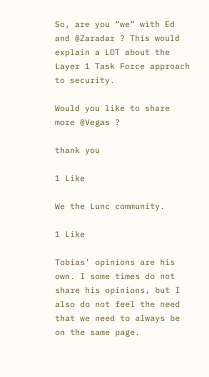So, are you “we” with Ed and @Zaradar ? This would explain a LOT about the Layer 1 Task Force approach to security.

Would you like to share more @Vegas ?

thank you

1 Like

We the Lunc community.

1 Like

Tobias’ opinions are his own. I some times do not share his opinions, but I also do not feel the need that we need to always be on the same page.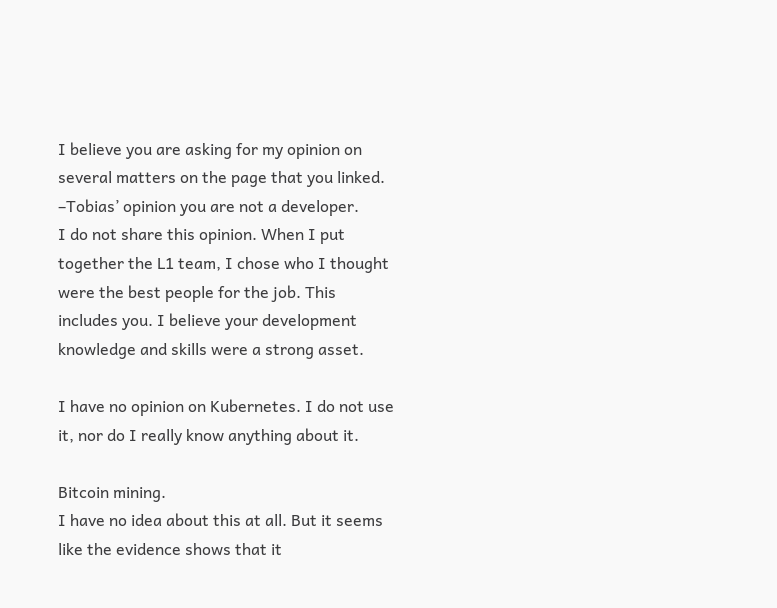I believe you are asking for my opinion on several matters on the page that you linked.
–Tobias’ opinion you are not a developer.
I do not share this opinion. When I put together the L1 team, I chose who I thought were the best people for the job. This includes you. I believe your development knowledge and skills were a strong asset.

I have no opinion on Kubernetes. I do not use it, nor do I really know anything about it.

Bitcoin mining.
I have no idea about this at all. But it seems like the evidence shows that it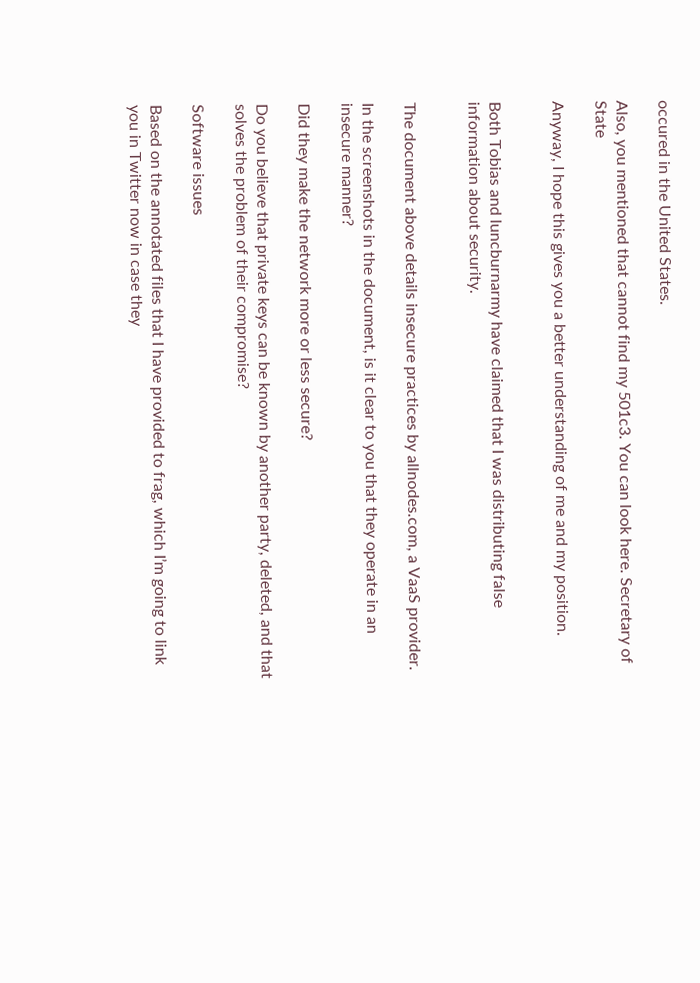occured in the United States.

Also, you mentioned that cannot find my 501c3. You can look here. Secretary of State

Anyway, I hope this gives you a better understanding of me and my position.


Both Tobias and luncburnarmy have claimed that I was distributing false information about security.


The document above details insecure practices by allnodes.com, a VaaS provider.

In the screenshots in the document, is it clear to you that they operate in an insecure manner?

Did they make the network more or less secure?

Do you believe that private keys can be known by another party, deleted, and that solves the problem of their compromise?

Software issues

Based on the annotated files that I have provided to frag, which I’m going to link you in Twitter now in case they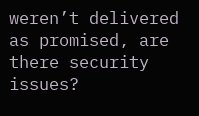weren’t delivered as promised, are there security issues?